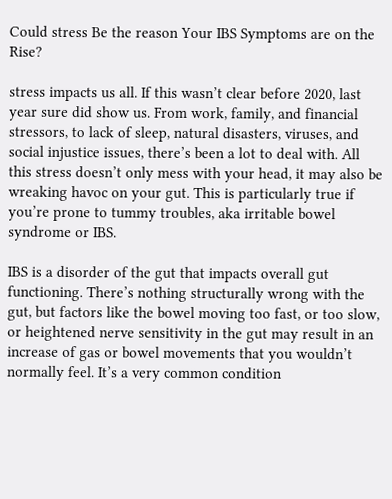Could stress Be the reason Your IBS Symptoms are on the Rise?

stress impacts us all. If this wasn’t clear before 2020, last year sure did show us. From work, family, and financial stressors, to lack of sleep, natural disasters, viruses, and social injustice issues, there’s been a lot to deal with. All this stress doesn’t only mess with your head, it may also be wreaking havoc on your gut. This is particularly true if you’re prone to tummy troubles, aka irritable bowel syndrome or IBS.

IBS is a disorder of the gut that impacts overall gut functioning. There’s nothing structurally wrong with the gut, but factors like the bowel moving too fast, or too slow, or heightened nerve sensitivity in the gut may result in an increase of gas or bowel movements that you wouldn’t normally feel. It’s a very common condition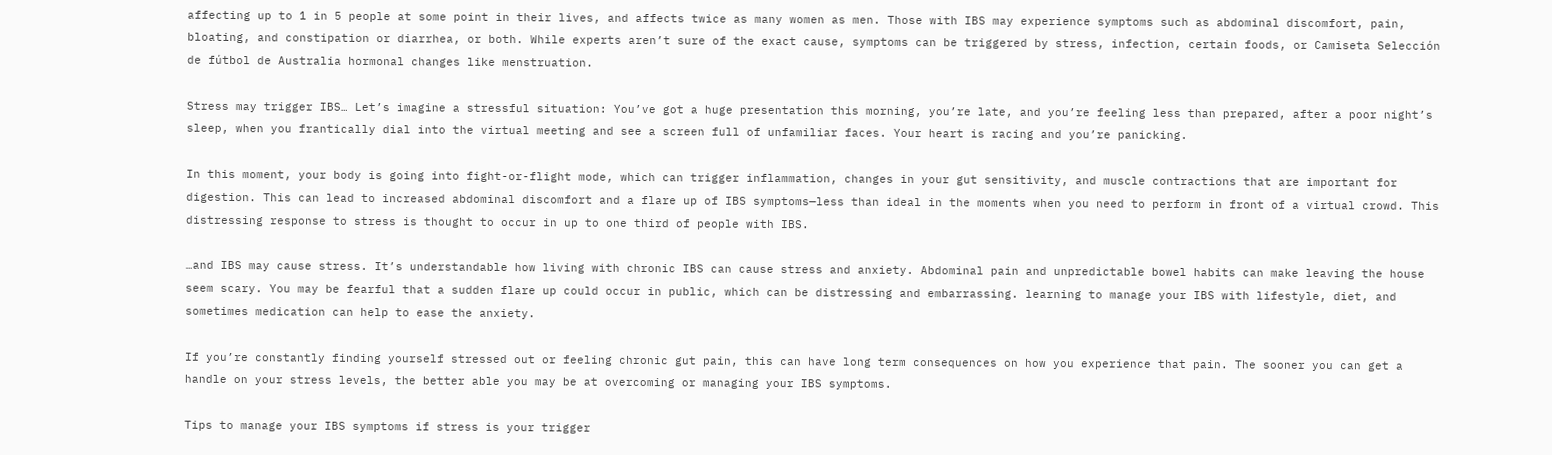affecting up to 1 in 5 people at some point in their lives, and affects twice as many women as men. Those with IBS may experience symptoms such as abdominal discomfort, pain, bloating, and constipation or diarrhea, or both. While experts aren’t sure of the exact cause, symptoms can be triggered by stress, infection, certain foods, or Camiseta Selección de fútbol de Australia hormonal changes like menstruation.

Stress may trigger IBS… Let’s imagine a stressful situation: You’ve got a huge presentation this morning, you’re late, and you’re feeling less than prepared, after a poor night’s sleep, when you frantically dial into the virtual meeting and see a screen full of unfamiliar faces. Your heart is racing and you’re panicking.

In this moment, your body is going into fight-or-flight mode, which can trigger inflammation, changes in your gut sensitivity, and muscle contractions that are important for digestion. This can lead to increased abdominal discomfort and a flare up of IBS symptoms—less than ideal in the moments when you need to perform in front of a virtual crowd. This distressing response to stress is thought to occur in up to one third of people with IBS.

…and IBS may cause stress. It’s understandable how living with chronic IBS can cause stress and anxiety. Abdominal pain and unpredictable bowel habits can make leaving the house seem scary. You may be fearful that a sudden flare up could occur in public, which can be distressing and embarrassing. learning to manage your IBS with lifestyle, diet, and sometimes medication can help to ease the anxiety.

If you’re constantly finding yourself stressed out or feeling chronic gut pain, this can have long term consequences on how you experience that pain. The sooner you can get a handle on your stress levels, the better able you may be at overcoming or managing your IBS symptoms.

Tips to manage your IBS symptoms if stress is your trigger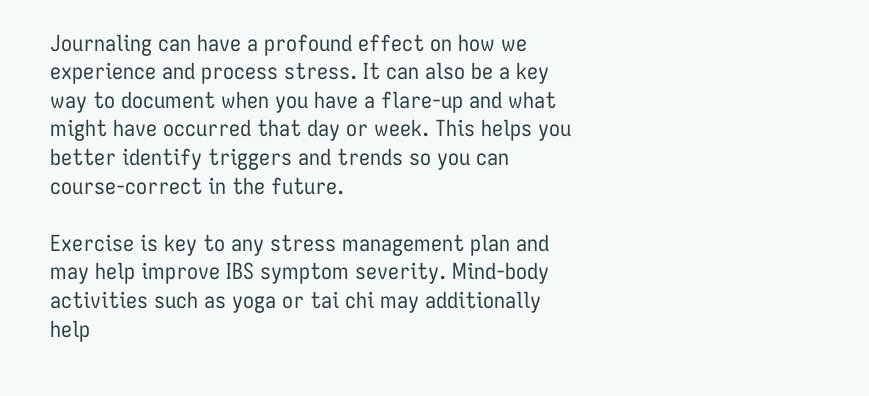Journaling can have a profound effect on how we experience and process stress. It can also be a key way to document when you have a flare-up and what might have occurred that day or week. This helps you better identify triggers and trends so you can course-correct in the future.

Exercise is key to any stress management plan and may help improve IBS symptom severity. Mind-body activities such as yoga or tai chi may additionally help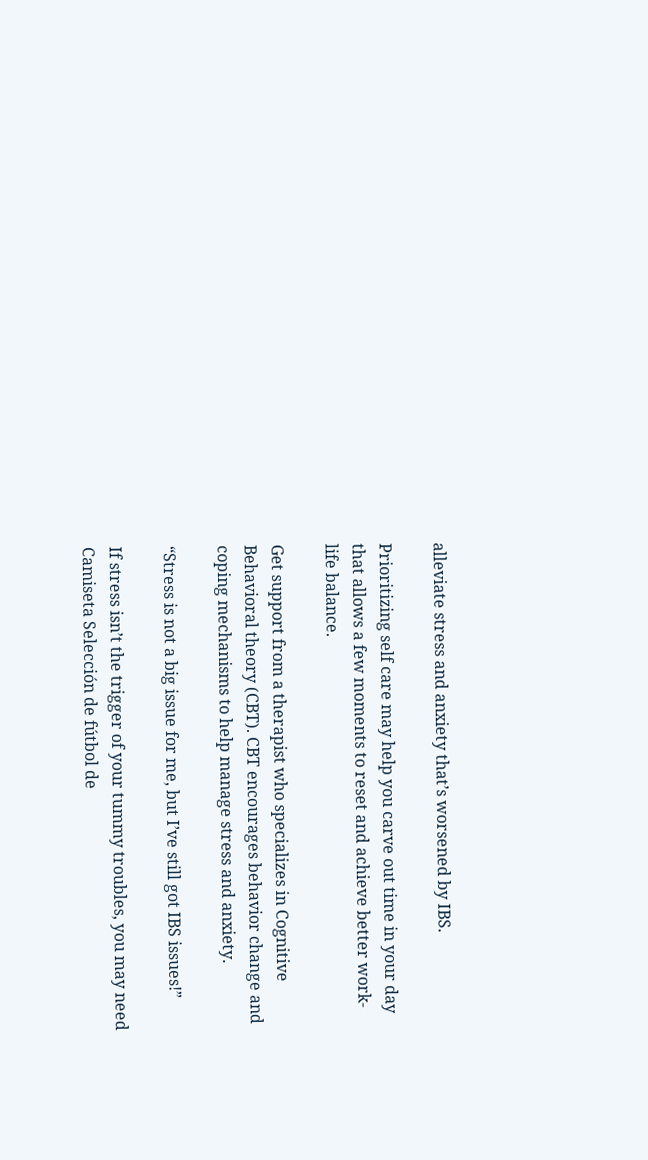alleviate stress and anxiety that’s worsened by IBS.

Prioritizing self care may help you carve out time in your day that allows a few moments to reset and achieve better work-life balance.

Get support from a therapist who specializes in Cognitive Behavioral theory (CBT). CBT encourages behavior change and coping mechanisms to help manage stress and anxiety.

“Stress is not a big issue for me, but I’ve still got IBS issues!”

If stress isn’t the trigger of your tummy troubles, you may need Camiseta Selección de fútbol de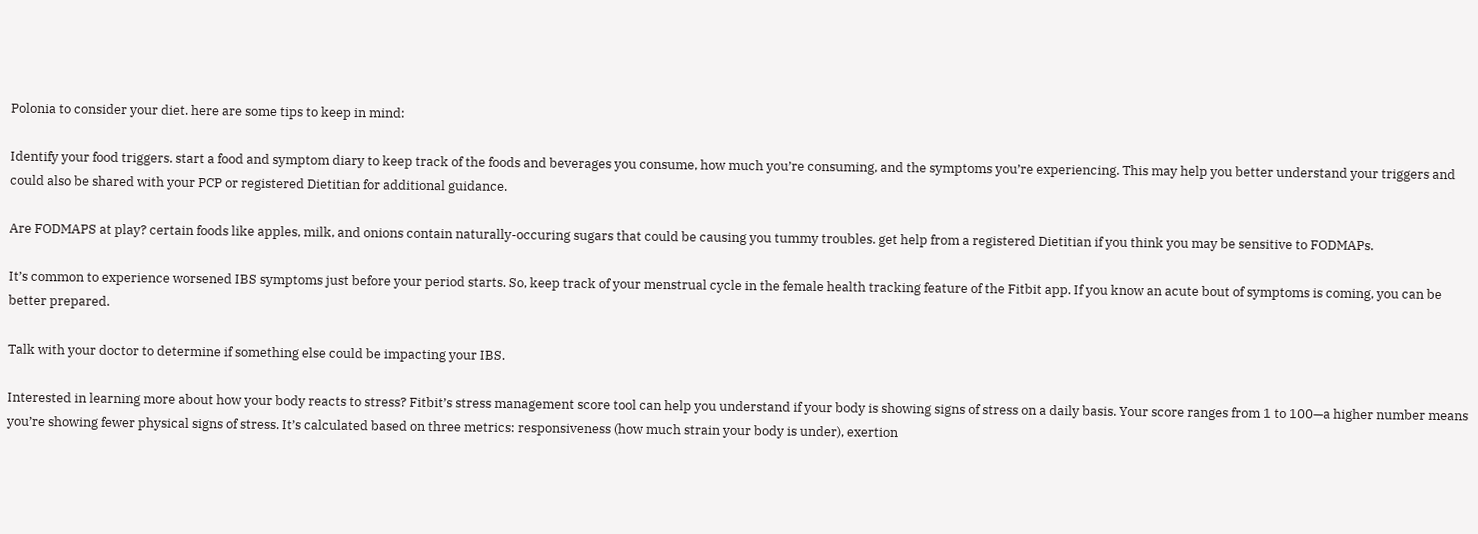Polonia to consider your diet. here are some tips to keep in mind:

Identify your food triggers. start a food and symptom diary to keep track of the foods and beverages you consume, how much you’re consuming, and the symptoms you’re experiencing. This may help you better understand your triggers and could also be shared with your PCP or registered Dietitian for additional guidance.

Are FODMAPS at play? certain foods like apples, milk, and onions contain naturally-occuring sugars that could be causing you tummy troubles. get help from a registered Dietitian if you think you may be sensitive to FODMAPs.

It’s common to experience worsened IBS symptoms just before your period starts. So, keep track of your menstrual cycle in the female health tracking feature of the Fitbit app. If you know an acute bout of symptoms is coming, you can be better prepared.

Talk with your doctor to determine if something else could be impacting your IBS.

Interested in learning more about how your body reacts to stress? Fitbit’s stress management score tool can help you understand if your body is showing signs of stress on a daily basis. Your score ranges from 1 to 100—a higher number means you’re showing fewer physical signs of stress. It’s calculated based on three metrics: responsiveness (how much strain your body is under), exertion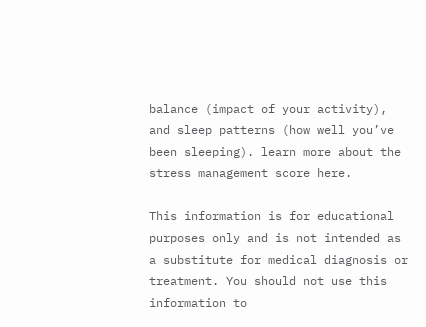balance (impact of your activity), and sleep patterns (how well you’ve been sleeping). learn more about the stress management score here.

This information is for educational purposes only and is not intended as a substitute for medical diagnosis or treatment. You should not use this information to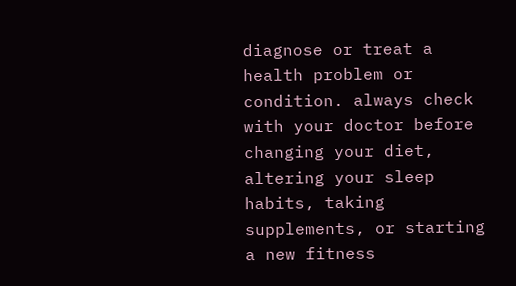diagnose or treat a health problem or condition. always check with your doctor before changing your diet, altering your sleep habits, taking supplements, or starting a new fitness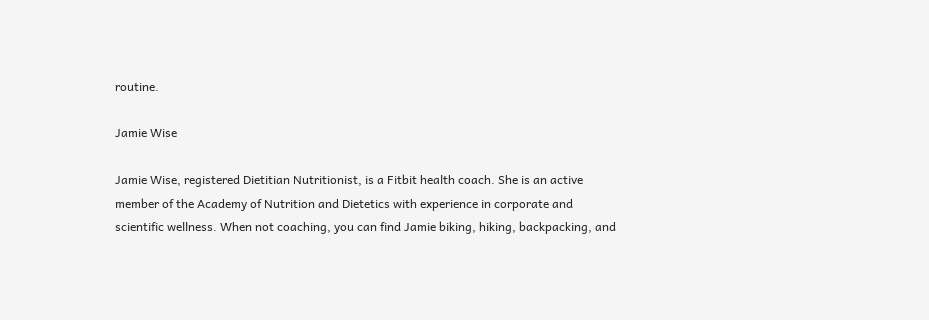routine.

Jamie Wise

Jamie Wise, registered Dietitian Nutritionist, is a Fitbit health coach. She is an active member of the Academy of Nutrition and Dietetics with experience in corporate and scientific wellness. When not coaching, you can find Jamie biking, hiking, backpacking, and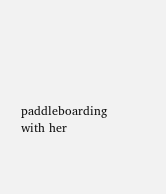paddleboarding with her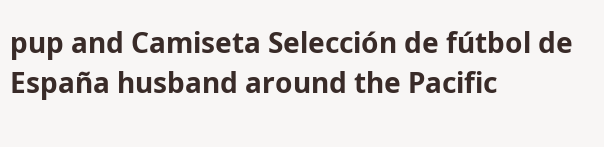pup and Camiseta Selección de fútbol de España husband around the Pacific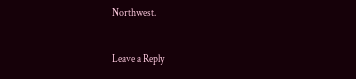Northwest.

Leave a Reply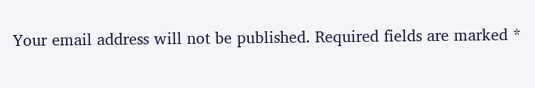Your email address will not be published. Required fields are marked *